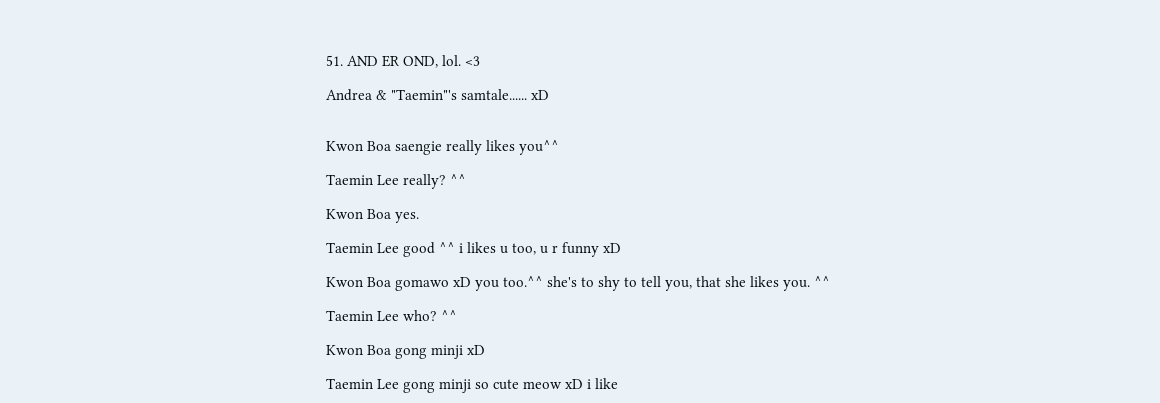51. AND ER OND, lol. <3

Andrea & "Taemin"'s samtale...... xD


Kwon Boa saengie really likes you^^

Taemin Lee really? ^^

Kwon Boa yes.

Taemin Lee good ^^ i likes u too, u r funny xD

Kwon Boa gomawo xD you too.^^ she's to shy to tell you, that she likes you. ^^

Taemin Lee who? ^^

Kwon Boa gong minji xD

Taemin Lee gong minji so cute meow xD i like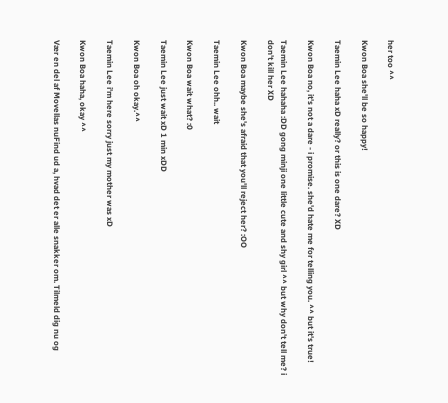her too ^^

Kwon Boa she'll be so happy!

Taemin Lee haha xD really? or this is one dare? XD

Kwon Boa no, it's not a dare - i promise. she'd hate me for telling you. ^^ but it's true!

Taemin Lee hahaha :DD gong minji one little cute and shy girl ^^ but why don't tell me? i don't kill her XD

Kwon Boa maybe she's afraid that you'll reject her? :OO

Taemin Lee ohh.. wait

Kwon Boa wait what? :0

Taemin Lee just wait xD 1 min xDD

Kwon Boa oh okay.^^

Taemin Lee i'm here sorry just my mother was xD

Kwon Boa haha, okay ^^

Vær en del af Movellas nuFind ud a, hvad det er alle snakker om. Tilmeld dig nu og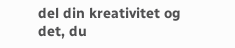del din kreativitet og det, du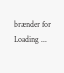brænder for
Loading ...